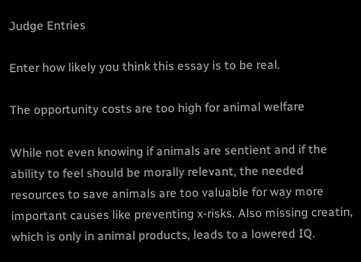Judge Entries

Enter how likely you think this essay is to be real.

The opportunity costs are too high for animal welfare

While not even knowing if animals are sentient and if the ability to feel should be morally relevant, the needed resources to save animals are too valuable for way more important causes like preventing x-risks. Also missing creatin, which is only in animal products, leads to a lowered IQ.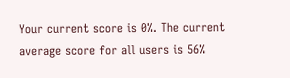Your current score is 0%. The current average score for all users is 56%